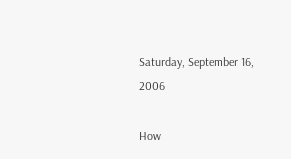Saturday, September 16, 2006

How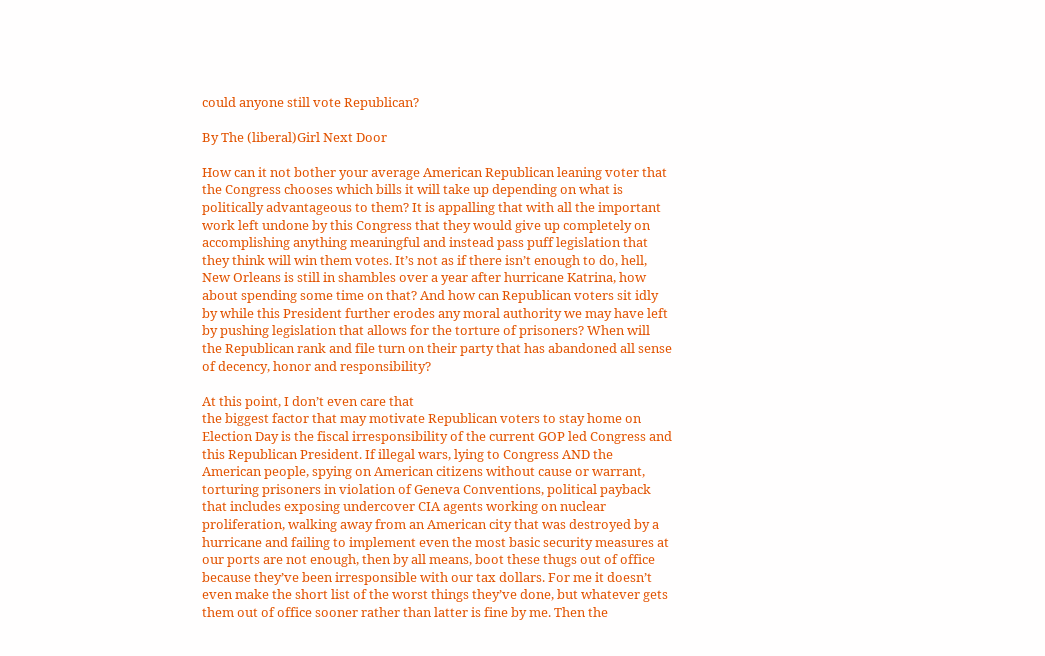could anyone still vote Republican?

By The (liberal)Girl Next Door

How can it not bother your average American Republican leaning voter that the Congress chooses which bills it will take up depending on what is politically advantageous to them? It is appalling that with all the important work left undone by this Congress that they would give up completely on accomplishing anything meaningful and instead pass puff legislation that they think will win them votes. It’s not as if there isn’t enough to do, hell, New Orleans is still in shambles over a year after hurricane Katrina, how about spending some time on that? And how can Republican voters sit idly by while this President further erodes any moral authority we may have left by pushing legislation that allows for the torture of prisoners? When will the Republican rank and file turn on their party that has abandoned all sense of decency, honor and responsibility?

At this point, I don’t even care that
the biggest factor that may motivate Republican voters to stay home on Election Day is the fiscal irresponsibility of the current GOP led Congress and this Republican President. If illegal wars, lying to Congress AND the American people, spying on American citizens without cause or warrant, torturing prisoners in violation of Geneva Conventions, political payback that includes exposing undercover CIA agents working on nuclear proliferation, walking away from an American city that was destroyed by a hurricane and failing to implement even the most basic security measures at our ports are not enough, then by all means, boot these thugs out of office because they’ve been irresponsible with our tax dollars. For me it doesn’t even make the short list of the worst things they’ve done, but whatever gets them out of office sooner rather than latter is fine by me. Then the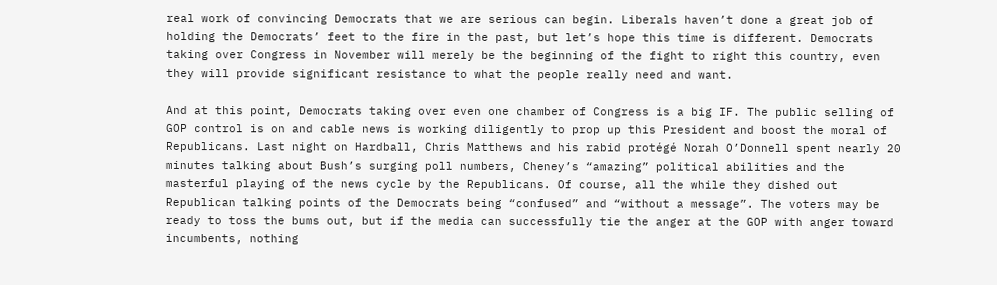real work of convincing Democrats that we are serious can begin. Liberals haven’t done a great job of holding the Democrats’ feet to the fire in the past, but let’s hope this time is different. Democrats taking over Congress in November will merely be the beginning of the fight to right this country, even they will provide significant resistance to what the people really need and want.

And at this point, Democrats taking over even one chamber of Congress is a big IF. The public selling of GOP control is on and cable news is working diligently to prop up this President and boost the moral of Republicans. Last night on Hardball, Chris Matthews and his rabid protégé Norah O’Donnell spent nearly 20 minutes talking about Bush’s surging poll numbers, Cheney’s “amazing” political abilities and the masterful playing of the news cycle by the Republicans. Of course, all the while they dished out Republican talking points of the Democrats being “confused” and “without a message”. The voters may be ready to toss the bums out, but if the media can successfully tie the anger at the GOP with anger toward incumbents, nothing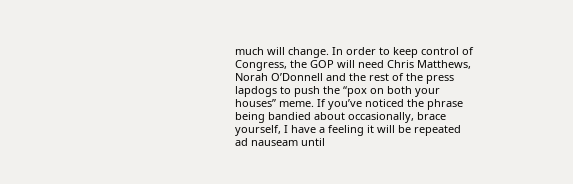much will change. In order to keep control of Congress, the GOP will need Chris Matthews, Norah O’Donnell and the rest of the press lapdogs to push the “pox on both your houses” meme. If you’ve noticed the phrase being bandied about occasionally, brace yourself, I have a feeling it will be repeated ad nauseam until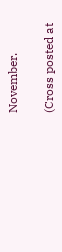November.

(Cross posted at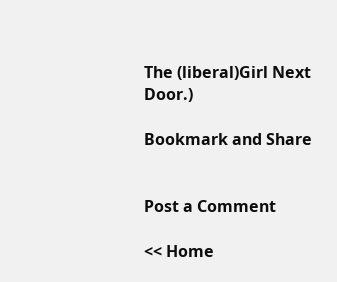The (liberal)Girl Next Door.)

Bookmark and Share


Post a Comment

<< Home